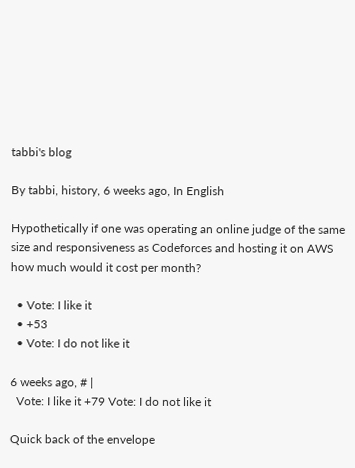tabbi's blog

By tabbi, history, 6 weeks ago, In English

Hypothetically if one was operating an online judge of the same size and responsiveness as Codeforces and hosting it on AWS how much would it cost per month?

  • Vote: I like it
  • +53
  • Vote: I do not like it

6 weeks ago, # |
  Vote: I like it +79 Vote: I do not like it

Quick back of the envelope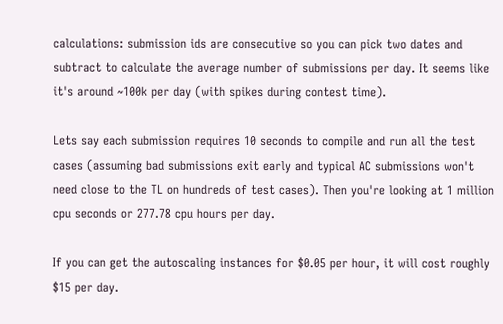calculations: submission ids are consecutive so you can pick two dates and subtract to calculate the average number of submissions per day. It seems like it's around ~100k per day (with spikes during contest time).

Lets say each submission requires 10 seconds to compile and run all the test cases (assuming bad submissions exit early and typical AC submissions won't need close to the TL on hundreds of test cases). Then you're looking at 1 million cpu seconds or 277.78 cpu hours per day.

If you can get the autoscaling instances for $0.05 per hour, it will cost roughly $15 per day.